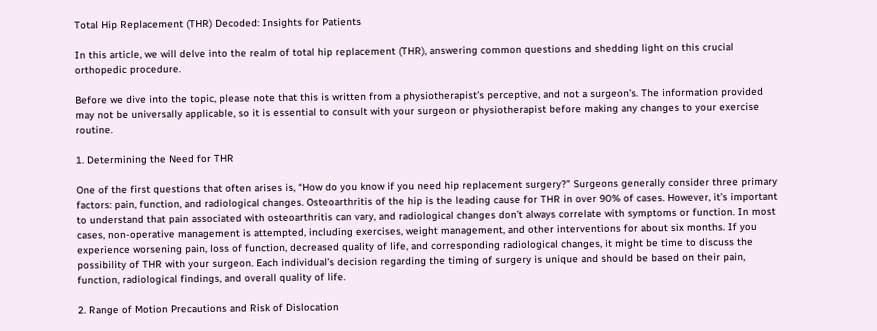Total Hip Replacement (THR) Decoded: Insights for Patients

In this article, we will delve into the realm of total hip replacement (THR), answering common questions and shedding light on this crucial orthopedic procedure.

Before we dive into the topic, please note that this is written from a physiotherapist’s perceptive, and not a surgeon’s. The information provided may not be universally applicable, so it is essential to consult with your surgeon or physiotherapist before making any changes to your exercise routine.

1. Determining the Need for THR

One of the first questions that often arises is, “How do you know if you need hip replacement surgery?” Surgeons generally consider three primary factors: pain, function, and radiological changes. Osteoarthritis of the hip is the leading cause for THR in over 90% of cases. However, it’s important to understand that pain associated with osteoarthritis can vary, and radiological changes don’t always correlate with symptoms or function. In most cases, non-operative management is attempted, including exercises, weight management, and other interventions for about six months. If you experience worsening pain, loss of function, decreased quality of life, and corresponding radiological changes, it might be time to discuss the possibility of THR with your surgeon. Each individual’s decision regarding the timing of surgery is unique and should be based on their pain, function, radiological findings, and overall quality of life.

2. Range of Motion Precautions and Risk of Dislocation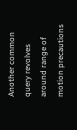Another common query revolves around range of motion precautions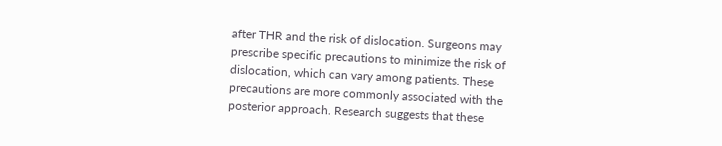after THR and the risk of dislocation. Surgeons may prescribe specific precautions to minimize the risk of dislocation, which can vary among patients. These precautions are more commonly associated with the posterior approach. Research suggests that these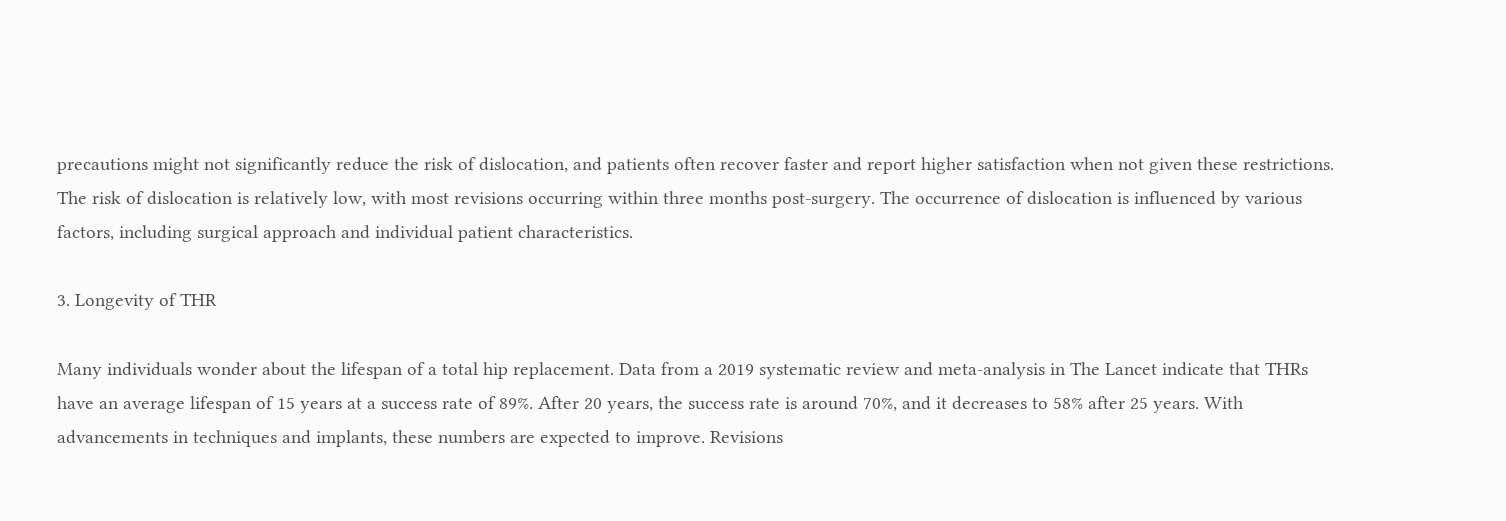precautions might not significantly reduce the risk of dislocation, and patients often recover faster and report higher satisfaction when not given these restrictions. The risk of dislocation is relatively low, with most revisions occurring within three months post-surgery. The occurrence of dislocation is influenced by various factors, including surgical approach and individual patient characteristics.

3. Longevity of THR

Many individuals wonder about the lifespan of a total hip replacement. Data from a 2019 systematic review and meta-analysis in The Lancet indicate that THRs have an average lifespan of 15 years at a success rate of 89%. After 20 years, the success rate is around 70%, and it decreases to 58% after 25 years. With advancements in techniques and implants, these numbers are expected to improve. Revisions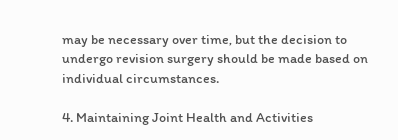may be necessary over time, but the decision to undergo revision surgery should be made based on individual circumstances.

4. Maintaining Joint Health and Activities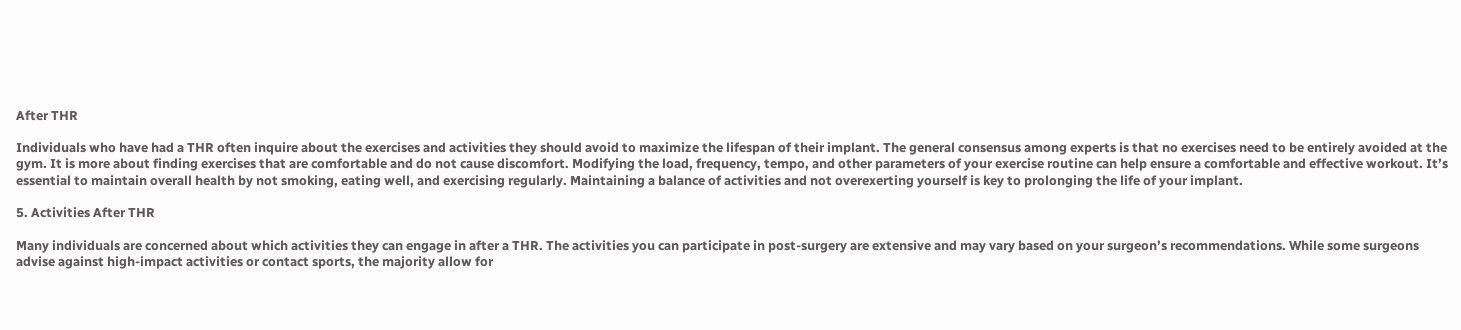After THR

Individuals who have had a THR often inquire about the exercises and activities they should avoid to maximize the lifespan of their implant. The general consensus among experts is that no exercises need to be entirely avoided at the gym. It is more about finding exercises that are comfortable and do not cause discomfort. Modifying the load, frequency, tempo, and other parameters of your exercise routine can help ensure a comfortable and effective workout. It’s essential to maintain overall health by not smoking, eating well, and exercising regularly. Maintaining a balance of activities and not overexerting yourself is key to prolonging the life of your implant.

5. Activities After THR

Many individuals are concerned about which activities they can engage in after a THR. The activities you can participate in post-surgery are extensive and may vary based on your surgeon’s recommendations. While some surgeons advise against high-impact activities or contact sports, the majority allow for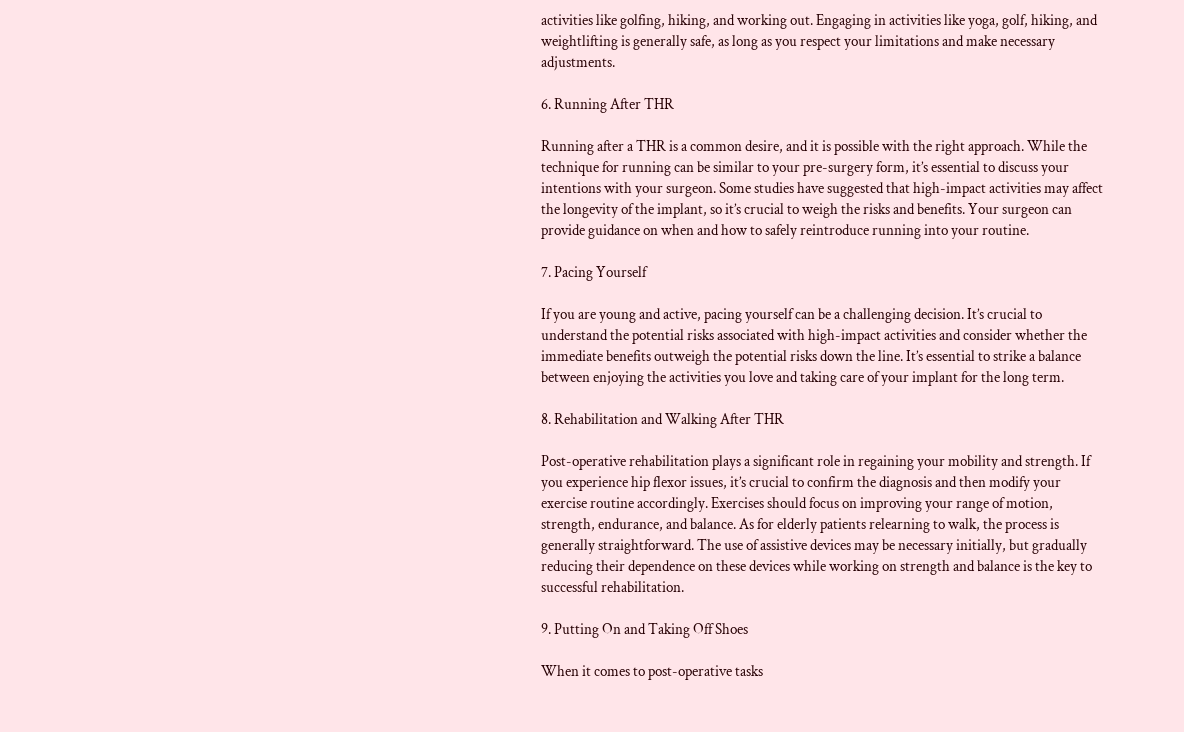activities like golfing, hiking, and working out. Engaging in activities like yoga, golf, hiking, and weightlifting is generally safe, as long as you respect your limitations and make necessary adjustments.

6. Running After THR

Running after a THR is a common desire, and it is possible with the right approach. While the technique for running can be similar to your pre-surgery form, it’s essential to discuss your intentions with your surgeon. Some studies have suggested that high-impact activities may affect the longevity of the implant, so it’s crucial to weigh the risks and benefits. Your surgeon can provide guidance on when and how to safely reintroduce running into your routine.

7. Pacing Yourself

If you are young and active, pacing yourself can be a challenging decision. It’s crucial to understand the potential risks associated with high-impact activities and consider whether the immediate benefits outweigh the potential risks down the line. It’s essential to strike a balance between enjoying the activities you love and taking care of your implant for the long term.

8. Rehabilitation and Walking After THR

Post-operative rehabilitation plays a significant role in regaining your mobility and strength. If you experience hip flexor issues, it’s crucial to confirm the diagnosis and then modify your exercise routine accordingly. Exercises should focus on improving your range of motion, strength, endurance, and balance. As for elderly patients relearning to walk, the process is generally straightforward. The use of assistive devices may be necessary initially, but gradually reducing their dependence on these devices while working on strength and balance is the key to successful rehabilitation.

9. Putting On and Taking Off Shoes

When it comes to post-operative tasks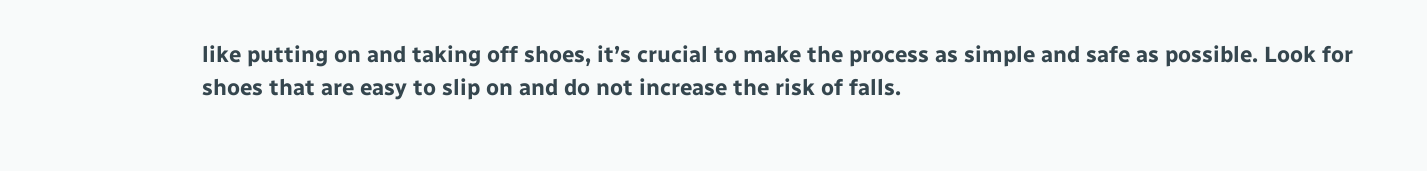like putting on and taking off shoes, it’s crucial to make the process as simple and safe as possible. Look for shoes that are easy to slip on and do not increase the risk of falls.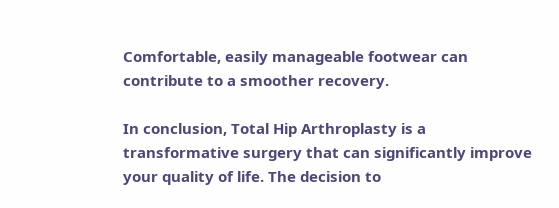Comfortable, easily manageable footwear can contribute to a smoother recovery.

In conclusion, Total Hip Arthroplasty is a transformative surgery that can significantly improve your quality of life. The decision to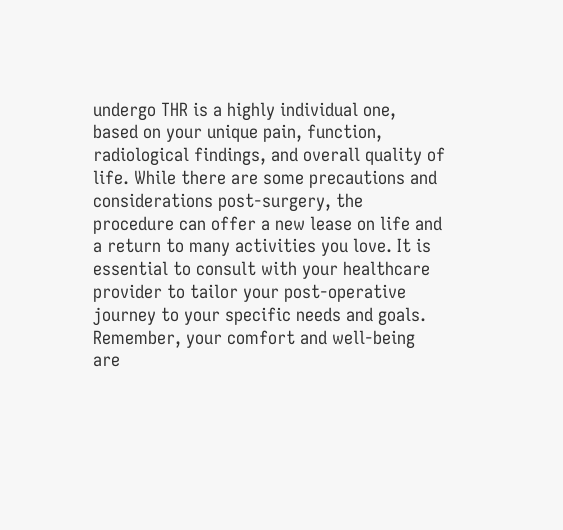undergo THR is a highly individual one, based on your unique pain, function, radiological findings, and overall quality of life. While there are some precautions and considerations post-surgery, the procedure can offer a new lease on life and a return to many activities you love. It is essential to consult with your healthcare provider to tailor your post-operative journey to your specific needs and goals. Remember, your comfort and well-being are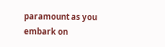paramount as you embark on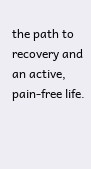the path to recovery and an active, pain-free life.